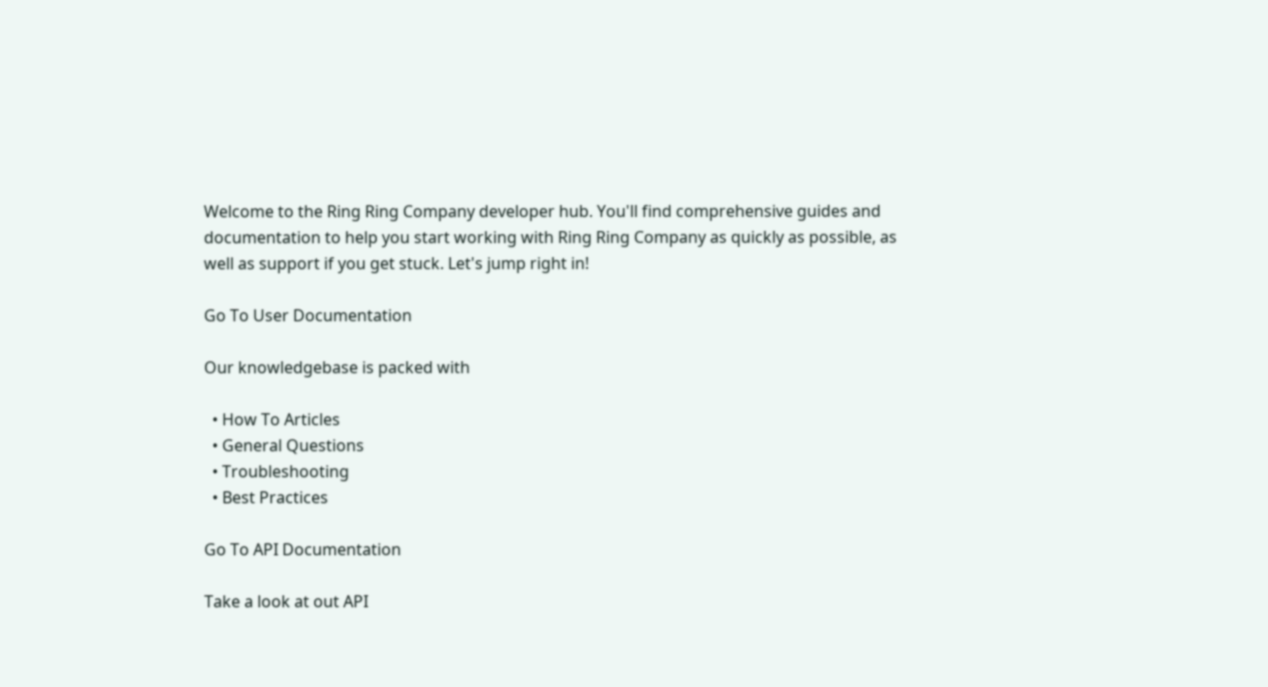Welcome to the Ring Ring Company developer hub. You'll find comprehensive guides and documentation to help you start working with Ring Ring Company as quickly as possible, as well as support if you get stuck. Let's jump right in!

Go To User Documentation

Our knowledgebase is packed with

  • How To Articles
  • General Questions
  • Troubleshooting
  • Best Practices

Go To API Documentation

Take a look at out API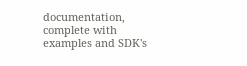documentation, complete with examples and SDK's